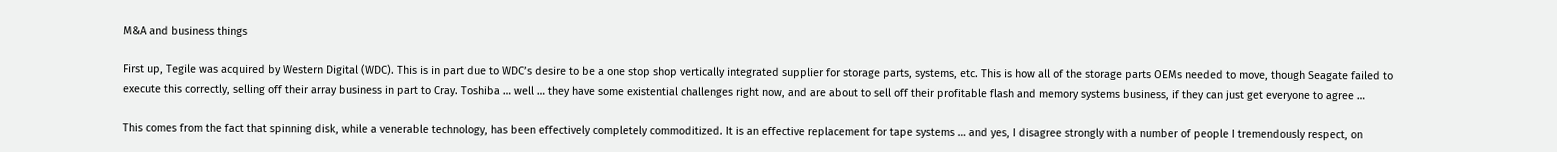M&A and business things

First up, Tegile was acquired by Western Digital (WDC). This is in part due to WDC’s desire to be a one stop shop vertically integrated supplier for storage parts, systems, etc. This is how all of the storage parts OEMs needed to move, though Seagate failed to execute this correctly, selling off their array business in part to Cray. Toshiba … well … they have some existential challenges right now, and are about to sell off their profitable flash and memory systems business, if they can just get everyone to agree …

This comes from the fact that spinning disk, while a venerable technology, has been effectively completely commoditized. It is an effective replacement for tape systems … and yes, I disagree strongly with a number of people I tremendously respect, on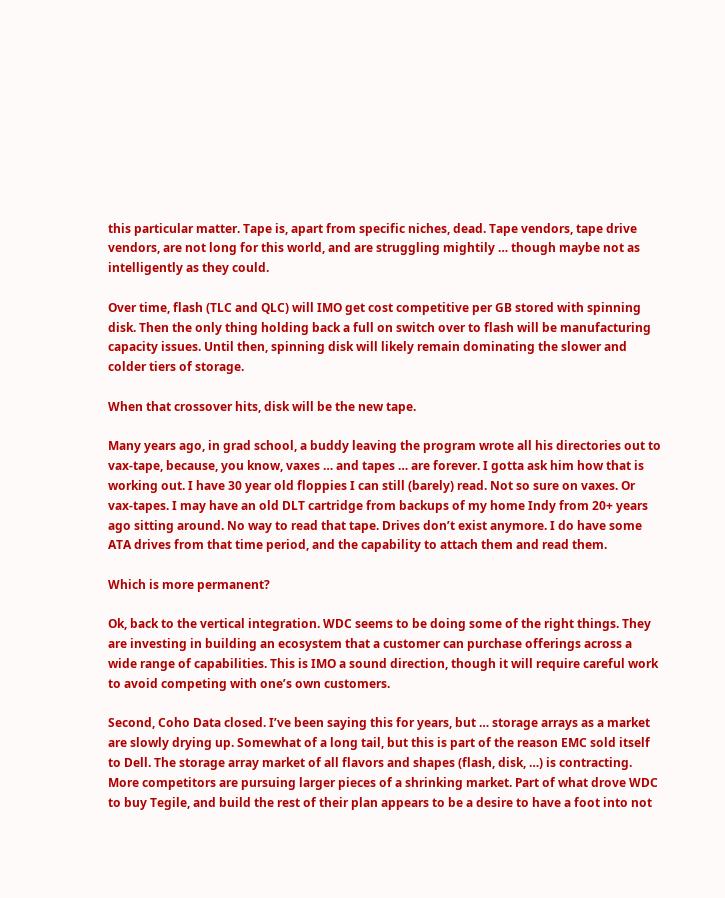this particular matter. Tape is, apart from specific niches, dead. Tape vendors, tape drive vendors, are not long for this world, and are struggling mightily … though maybe not as intelligently as they could.

Over time, flash (TLC and QLC) will IMO get cost competitive per GB stored with spinning disk. Then the only thing holding back a full on switch over to flash will be manufacturing capacity issues. Until then, spinning disk will likely remain dominating the slower and colder tiers of storage.

When that crossover hits, disk will be the new tape.

Many years ago, in grad school, a buddy leaving the program wrote all his directories out to vax-tape, because, you know, vaxes … and tapes … are forever. I gotta ask him how that is working out. I have 30 year old floppies I can still (barely) read. Not so sure on vaxes. Or vax-tapes. I may have an old DLT cartridge from backups of my home Indy from 20+ years ago sitting around. No way to read that tape. Drives don’t exist anymore. I do have some ATA drives from that time period, and the capability to attach them and read them.

Which is more permanent?

Ok, back to the vertical integration. WDC seems to be doing some of the right things. They are investing in building an ecosystem that a customer can purchase offerings across a wide range of capabilities. This is IMO a sound direction, though it will require careful work to avoid competing with one’s own customers.

Second, Coho Data closed. I’ve been saying this for years, but … storage arrays as a market are slowly drying up. Somewhat of a long tail, but this is part of the reason EMC sold itself to Dell. The storage array market of all flavors and shapes (flash, disk, …) is contracting. More competitors are pursuing larger pieces of a shrinking market. Part of what drove WDC to buy Tegile, and build the rest of their plan appears to be a desire to have a foot into not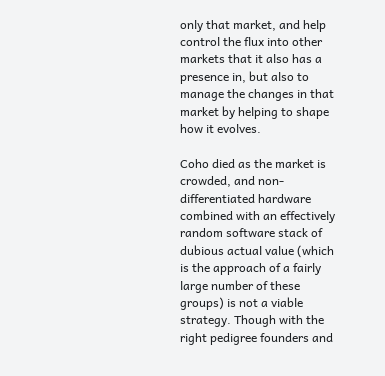only that market, and help control the flux into other markets that it also has a presence in, but also to manage the changes in that market by helping to shape how it evolves.

Coho died as the market is crowded, and non-differentiated hardware combined with an effectively random software stack of dubious actual value (which is the approach of a fairly large number of these groups) is not a viable strategy. Though with the right pedigree founders and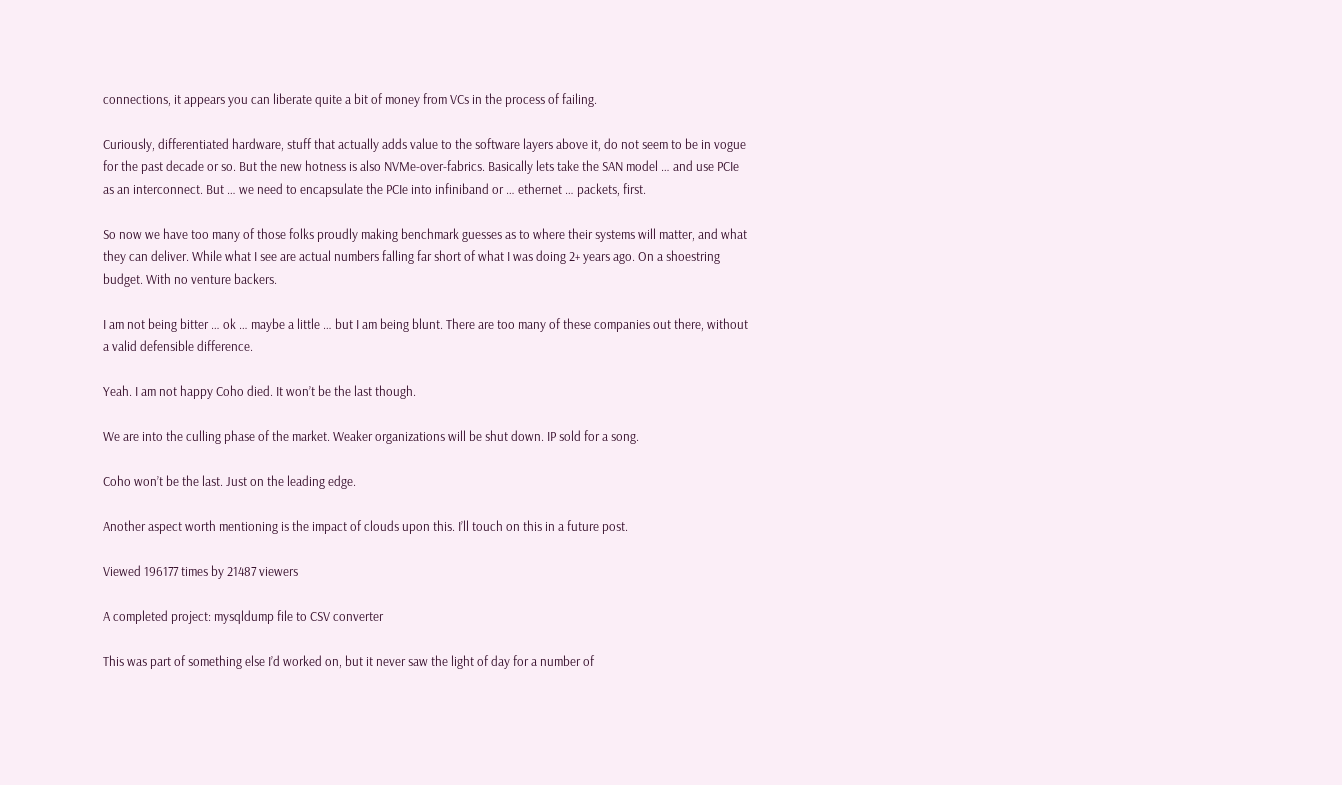connections, it appears you can liberate quite a bit of money from VCs in the process of failing.

Curiously, differentiated hardware, stuff that actually adds value to the software layers above it, do not seem to be in vogue for the past decade or so. But the new hotness is also NVMe-over-fabrics. Basically lets take the SAN model … and use PCIe as an interconnect. But … we need to encapsulate the PCIe into infiniband or … ethernet … packets, first.

So now we have too many of those folks proudly making benchmark guesses as to where their systems will matter, and what they can deliver. While what I see are actual numbers falling far short of what I was doing 2+ years ago. On a shoestring budget. With no venture backers.

I am not being bitter … ok … maybe a little … but I am being blunt. There are too many of these companies out there, without a valid defensible difference.

Yeah. I am not happy Coho died. It won’t be the last though.

We are into the culling phase of the market. Weaker organizations will be shut down. IP sold for a song.

Coho won’t be the last. Just on the leading edge.

Another aspect worth mentioning is the impact of clouds upon this. I’ll touch on this in a future post.

Viewed 196177 times by 21487 viewers

A completed project: mysqldump file to CSV converter

This was part of something else I’d worked on, but it never saw the light of day for a number of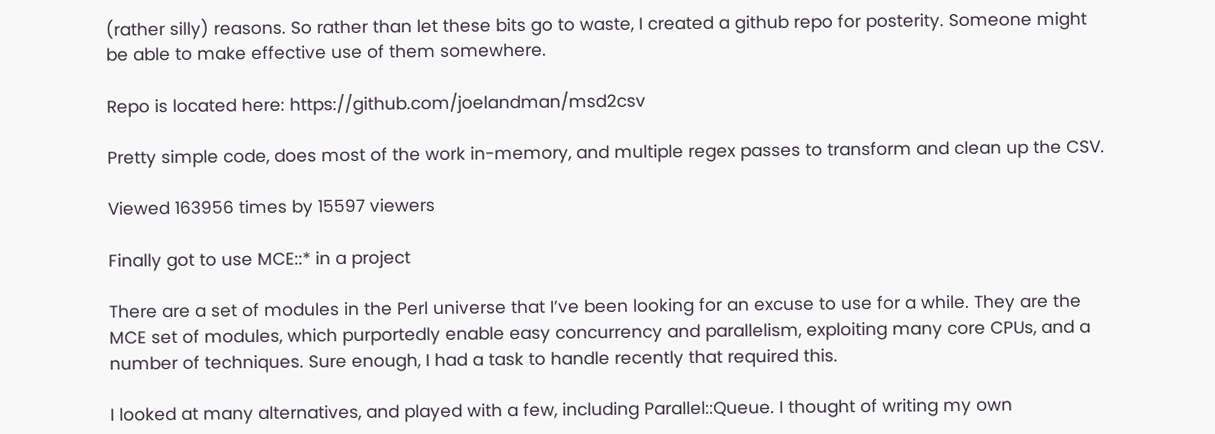(rather silly) reasons. So rather than let these bits go to waste, I created a github repo for posterity. Someone might be able to make effective use of them somewhere.

Repo is located here: https://github.com/joelandman/msd2csv

Pretty simple code, does most of the work in-memory, and multiple regex passes to transform and clean up the CSV.

Viewed 163956 times by 15597 viewers

Finally got to use MCE::* in a project

There are a set of modules in the Perl universe that I’ve been looking for an excuse to use for a while. They are the MCE set of modules, which purportedly enable easy concurrency and parallelism, exploiting many core CPUs, and a number of techniques. Sure enough, I had a task to handle recently that required this.

I looked at many alternatives, and played with a few, including Parallel::Queue. I thought of writing my own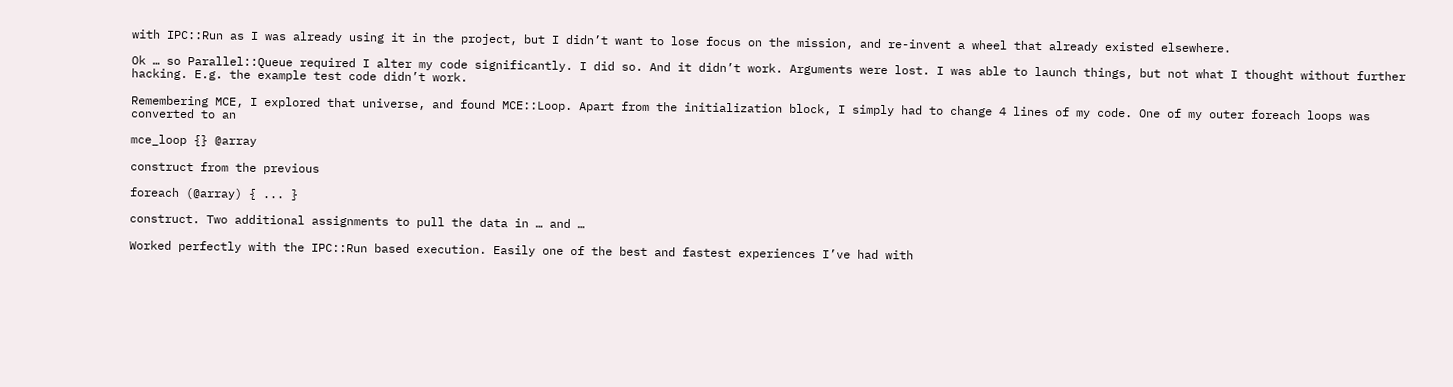with IPC::Run as I was already using it in the project, but I didn’t want to lose focus on the mission, and re-invent a wheel that already existed elsewhere.

Ok … so Parallel::Queue required I alter my code significantly. I did so. And it didn’t work. Arguments were lost. I was able to launch things, but not what I thought without further hacking. E.g. the example test code didn’t work.

Remembering MCE, I explored that universe, and found MCE::Loop. Apart from the initialization block, I simply had to change 4 lines of my code. One of my outer foreach loops was converted to an

mce_loop {} @array

construct from the previous

foreach (@array) { ... }

construct. Two additional assignments to pull the data in … and …

Worked perfectly with the IPC::Run based execution. Easily one of the best and fastest experiences I’ve had with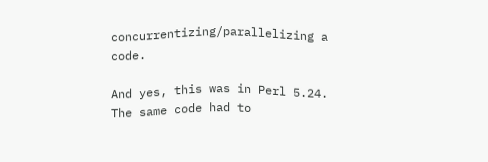concurrentizing/parallelizing a code.

And yes, this was in Perl 5.24. The same code had to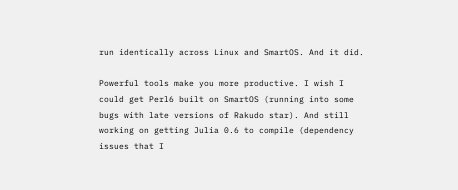run identically across Linux and SmartOS. And it did.

Powerful tools make you more productive. I wish I could get Perl6 built on SmartOS (running into some bugs with late versions of Rakudo star). And still working on getting Julia 0.6 to compile (dependency issues that I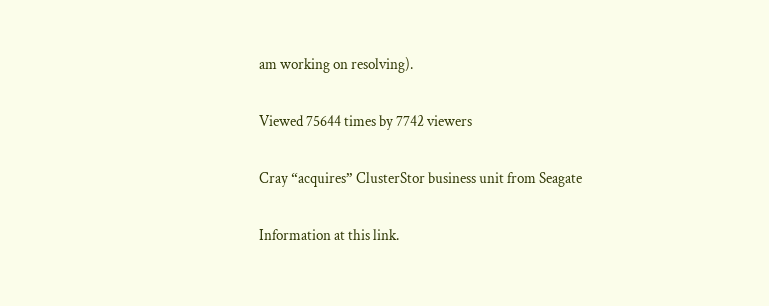am working on resolving).

Viewed 75644 times by 7742 viewers

Cray “acquires” ClusterStor business unit from Seagate

Information at this link.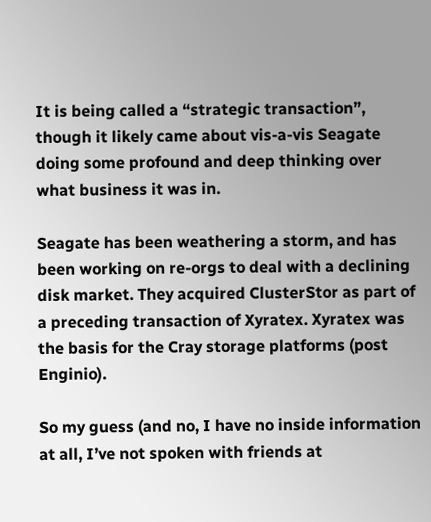It is being called a “strategic transaction”, though it likely came about vis-a-vis Seagate doing some profound and deep thinking over what business it was in.

Seagate has been weathering a storm, and has been working on re-orgs to deal with a declining disk market. They acquired ClusterStor as part of a preceding transaction of Xyratex. Xyratex was the basis for the Cray storage platforms (post Enginio).

So my guess (and no, I have no inside information at all, I’ve not spoken with friends at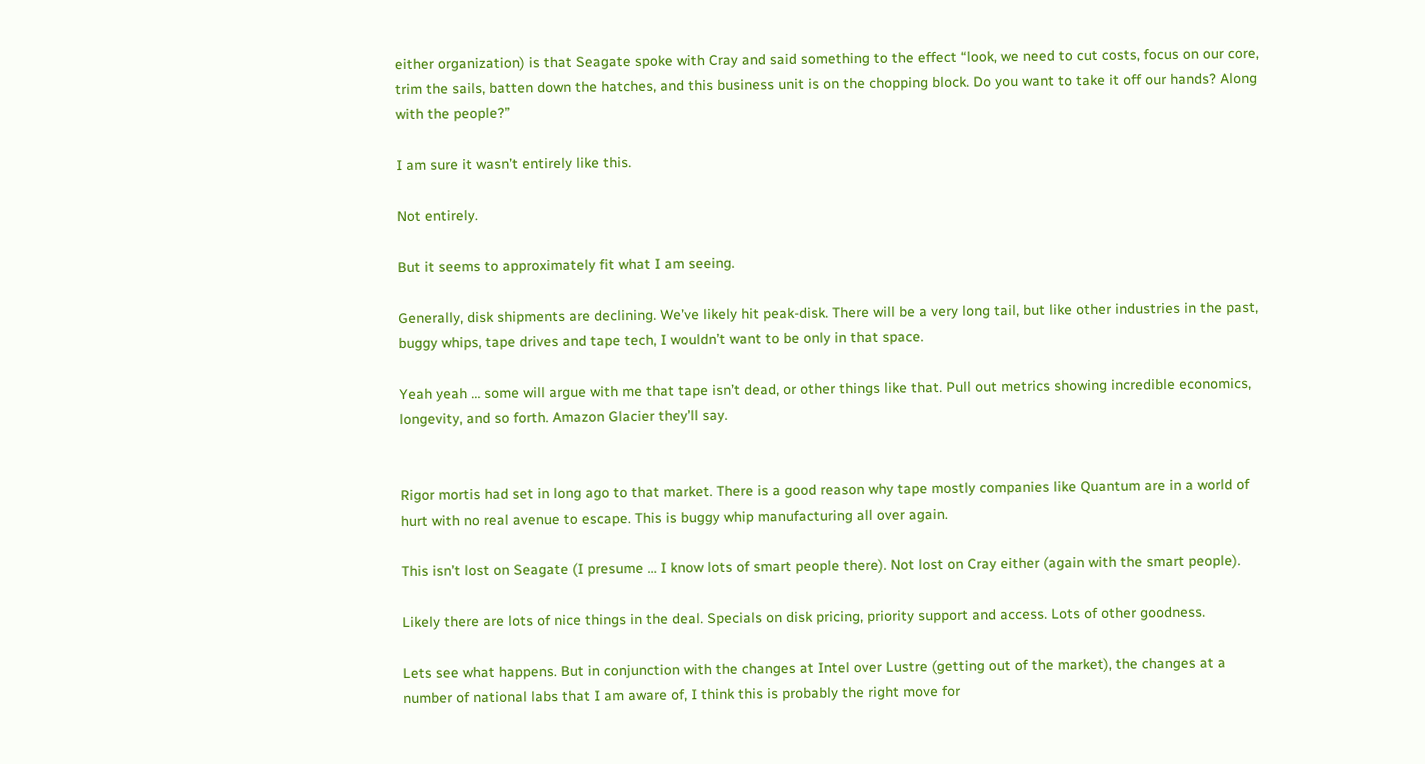either organization) is that Seagate spoke with Cray and said something to the effect “look, we need to cut costs, focus on our core, trim the sails, batten down the hatches, and this business unit is on the chopping block. Do you want to take it off our hands? Along with the people?”

I am sure it wasn’t entirely like this.

Not entirely.

But it seems to approximately fit what I am seeing.

Generally, disk shipments are declining. We’ve likely hit peak-disk. There will be a very long tail, but like other industries in the past, buggy whips, tape drives and tape tech, I wouldn’t want to be only in that space.

Yeah yeah … some will argue with me that tape isn’t dead, or other things like that. Pull out metrics showing incredible economics, longevity, and so forth. Amazon Glacier they’ll say.


Rigor mortis had set in long ago to that market. There is a good reason why tape mostly companies like Quantum are in a world of hurt with no real avenue to escape. This is buggy whip manufacturing all over again.

This isn’t lost on Seagate (I presume … I know lots of smart people there). Not lost on Cray either (again with the smart people).

Likely there are lots of nice things in the deal. Specials on disk pricing, priority support and access. Lots of other goodness.

Lets see what happens. But in conjunction with the changes at Intel over Lustre (getting out of the market), the changes at a number of national labs that I am aware of, I think this is probably the right move for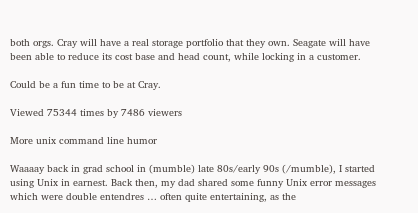both orgs. Cray will have a real storage portfolio that they own. Seagate will have been able to reduce its cost base and head count, while locking in a customer.

Could be a fun time to be at Cray.

Viewed 75344 times by 7486 viewers

More unix command line humor

Waaaay back in grad school in (mumble) late 80s/early 90s (/mumble), I started using Unix in earnest. Back then, my dad shared some funny Unix error messages which were double entendres … often quite entertaining, as the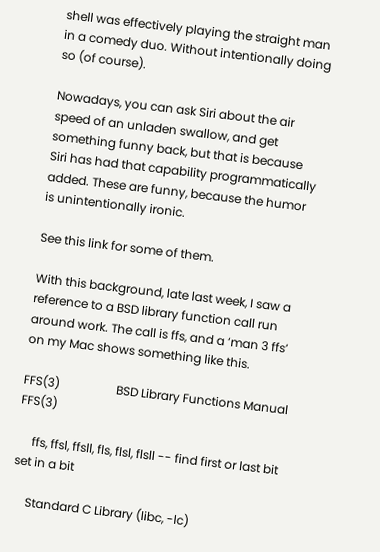shell was effectively playing the straight man in a comedy duo. Without intentionally doing so (of course).

Nowadays, you can ask Siri about the air speed of an unladen swallow, and get something funny back, but that is because Siri has had that capability programmatically added. These are funny, because the humor is unintentionally ironic.

See this link for some of them.

With this background, late last week, I saw a reference to a BSD library function call run around work. The call is ffs, and a ‘man 3 ffs’ on my Mac shows something like this.

FFS(3)                   BSD Library Functions Manual                   FFS(3)

     ffs, ffsl, ffsll, fls, flsl, flsll -- find first or last bit set in a bit

     Standard C Library (libc, -lc)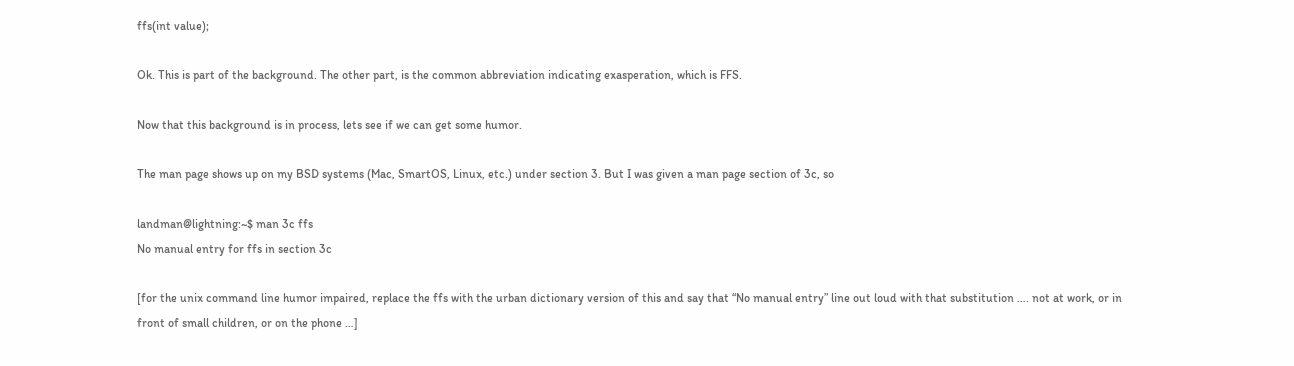ffs(int value);

Ok. This is part of the background. The other part, is the common abbreviation indicating exasperation, which is FFS.

Now that this background is in process, lets see if we can get some humor.

The man page shows up on my BSD systems (Mac, SmartOS, Linux, etc.) under section 3. But I was given a man page section of 3c, so

landman@lightning:~$ man 3c ffs
No manual entry for ffs in section 3c

[for the unix command line humor impaired, replace the ffs with the urban dictionary version of this and say that “No manual entry” line out loud with that substitution …. not at work, or in front of small children, or on the phone …]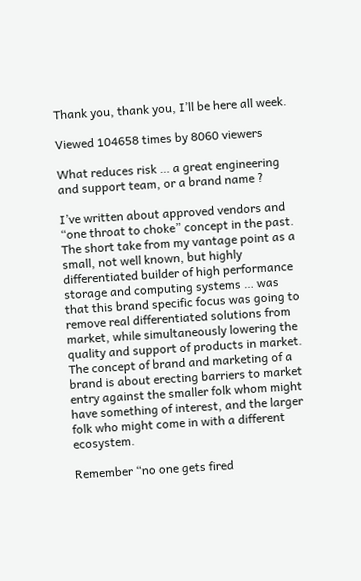Thank you, thank you, I’ll be here all week.

Viewed 104658 times by 8060 viewers

What reduces risk … a great engineering and support team, or a brand name ?

I’ve written about approved vendors and “one throat to choke” concept in the past. The short take from my vantage point as a small, not well known, but highly differentiated builder of high performance storage and computing systems … was that this brand specific focus was going to remove real differentiated solutions from market, while simultaneously lowering the quality and support of products in market. The concept of brand and marketing of a brand is about erecting barriers to market entry against the smaller folk whom might have something of interest, and the larger folk who might come in with a different ecosystem.

Remember “no one gets fired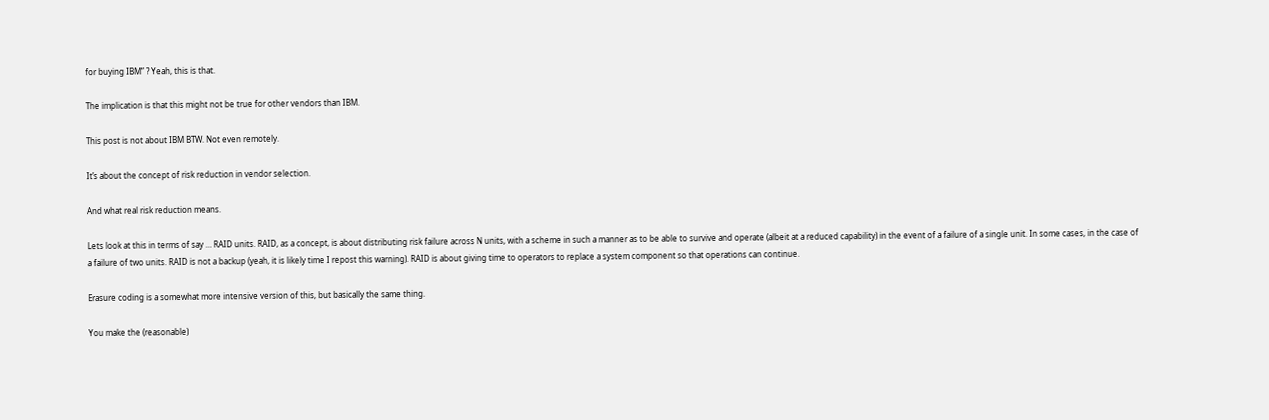for buying IBM” ? Yeah, this is that.

The implication is that this might not be true for other vendors than IBM.

This post is not about IBM BTW. Not even remotely.

It’s about the concept of risk reduction in vendor selection.

And what real risk reduction means.

Lets look at this in terms of say … RAID units. RAID, as a concept, is about distributing risk failure across N units, with a scheme in such a manner as to be able to survive and operate (albeit at a reduced capability) in the event of a failure of a single unit. In some cases, in the case of a failure of two units. RAID is not a backup (yeah, it is likely time I repost this warning). RAID is about giving time to operators to replace a system component so that operations can continue.

Erasure coding is a somewhat more intensive version of this, but basically the same thing.

You make the (reasonable)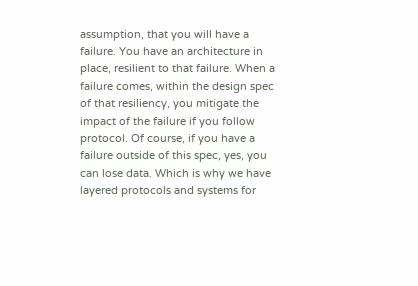assumption, that you will have a failure. You have an architecture in place, resilient to that failure. When a failure comes, within the design spec of that resiliency, you mitigate the impact of the failure if you follow protocol. Of course, if you have a failure outside of this spec, yes, you can lose data. Which is why we have layered protocols and systems for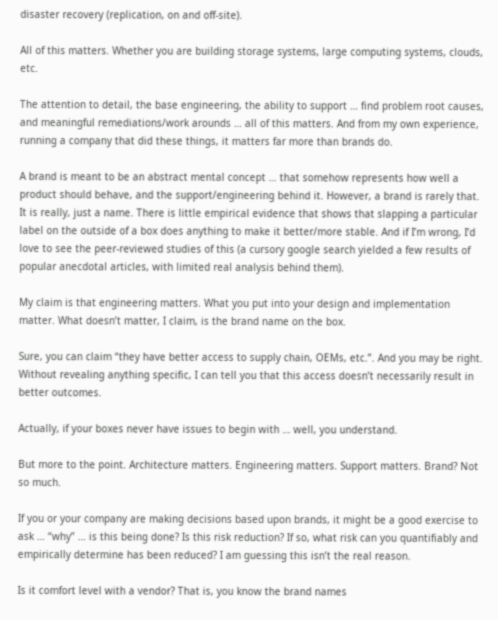disaster recovery (replication, on and off-site).

All of this matters. Whether you are building storage systems, large computing systems, clouds, etc.

The attention to detail, the base engineering, the ability to support … find problem root causes, and meaningful remediations/work arounds … all of this matters. And from my own experience, running a company that did these things, it matters far more than brands do.

A brand is meant to be an abstract mental concept … that somehow represents how well a product should behave, and the support/engineering behind it. However, a brand is rarely that. It is really, just a name. There is little empirical evidence that shows that slapping a particular label on the outside of a box does anything to make it better/more stable. And if I’m wrong, I’d love to see the peer-reviewed studies of this (a cursory google search yielded a few results of popular anecdotal articles, with limited real analysis behind them).

My claim is that engineering matters. What you put into your design and implementation matter. What doesn’t matter, I claim, is the brand name on the box.

Sure, you can claim “they have better access to supply chain, OEMs, etc.”. And you may be right. Without revealing anything specific, I can tell you that this access doesn’t necessarily result in better outcomes.

Actually, if your boxes never have issues to begin with … well, you understand.

But more to the point. Architecture matters. Engineering matters. Support matters. Brand? Not so much.

If you or your company are making decisions based upon brands, it might be a good exercise to ask … “why” … is this being done? Is this risk reduction? If so, what risk can you quantifiably and empirically determine has been reduced? I am guessing this isn’t the real reason.

Is it comfort level with a vendor? That is, you know the brand names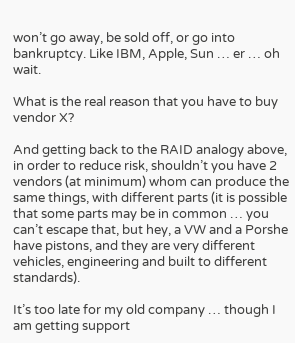won’t go away, be sold off, or go into bankruptcy. Like IBM, Apple, Sun … er … oh wait.

What is the real reason that you have to buy vendor X?

And getting back to the RAID analogy above, in order to reduce risk, shouldn’t you have 2 vendors (at minimum) whom can produce the same things, with different parts (it is possible that some parts may be in common … you can’t escape that, but hey, a VW and a Porshe have pistons, and they are very different vehicles, engineering and built to different standards).

It’s too late for my old company … though I am getting support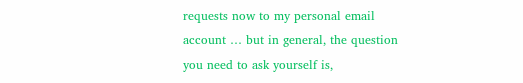requests now to my personal email account … but in general, the question you need to ask yourself is,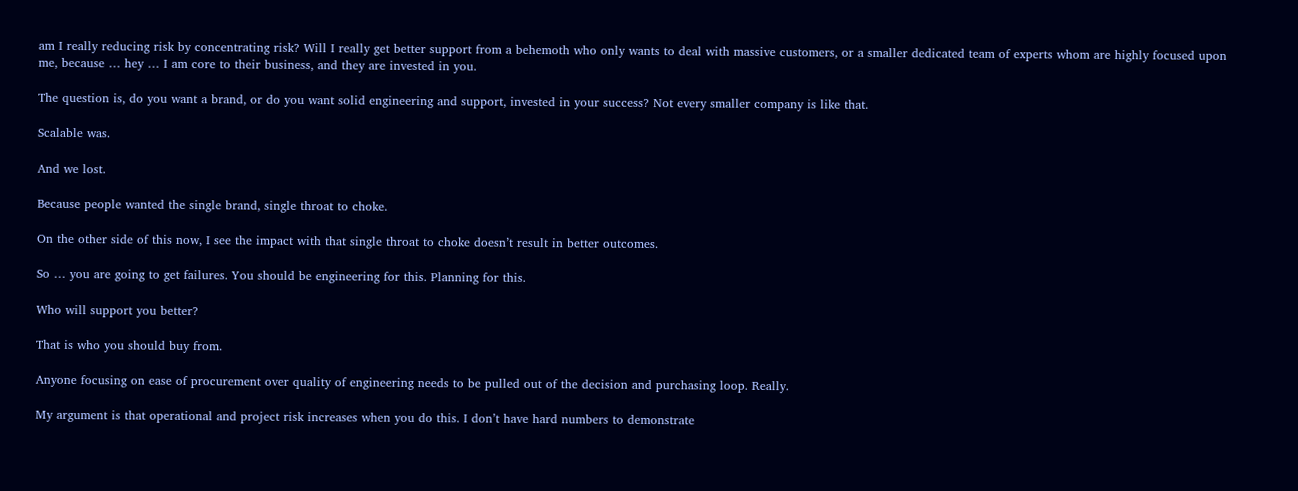am I really reducing risk by concentrating risk? Will I really get better support from a behemoth who only wants to deal with massive customers, or a smaller dedicated team of experts whom are highly focused upon me, because … hey … I am core to their business, and they are invested in you.

The question is, do you want a brand, or do you want solid engineering and support, invested in your success? Not every smaller company is like that.

Scalable was.

And we lost.

Because people wanted the single brand, single throat to choke.

On the other side of this now, I see the impact with that single throat to choke doesn’t result in better outcomes.

So … you are going to get failures. You should be engineering for this. Planning for this.

Who will support you better?

That is who you should buy from.

Anyone focusing on ease of procurement over quality of engineering needs to be pulled out of the decision and purchasing loop. Really.

My argument is that operational and project risk increases when you do this. I don’t have hard numbers to demonstrate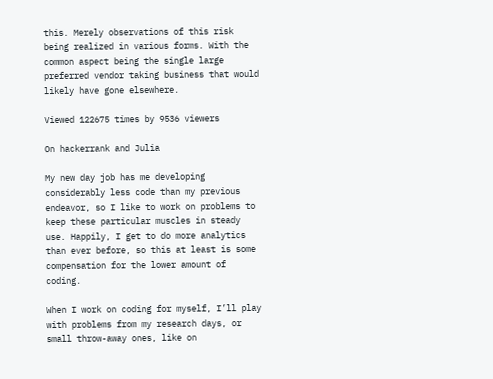this. Merely observations of this risk being realized in various forms. With the common aspect being the single large preferred vendor taking business that would likely have gone elsewhere.

Viewed 122675 times by 9536 viewers

On hackerrank and Julia

My new day job has me developing considerably less code than my previous endeavor, so I like to work on problems to keep these particular muscles in steady use. Happily, I get to do more analytics than ever before, so this at least is some compensation for the lower amount of coding.

When I work on coding for myself, I’ll play with problems from my research days, or small throw-away ones, like on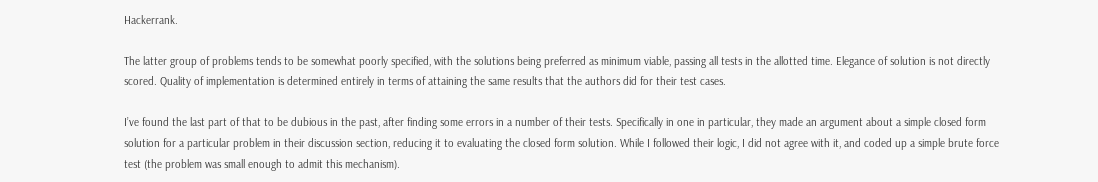Hackerrank.

The latter group of problems tends to be somewhat poorly specified, with the solutions being preferred as minimum viable, passing all tests in the allotted time. Elegance of solution is not directly scored. Quality of implementation is determined entirely in terms of attaining the same results that the authors did for their test cases.

I’ve found the last part of that to be dubious in the past, after finding some errors in a number of their tests. Specifically in one in particular, they made an argument about a simple closed form solution for a particular problem in their discussion section, reducing it to evaluating the closed form solution. While I followed their logic, I did not agree with it, and coded up a simple brute force test (the problem was small enough to admit this mechanism).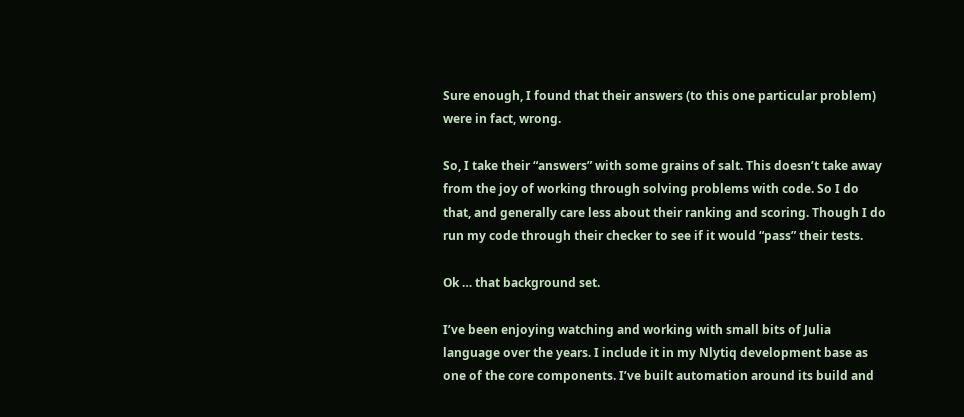Sure enough, I found that their answers (to this one particular problem) were in fact, wrong.

So, I take their “answers” with some grains of salt. This doesn’t take away from the joy of working through solving problems with code. So I do that, and generally care less about their ranking and scoring. Though I do run my code through their checker to see if it would “pass” their tests.

Ok … that background set.

I’ve been enjoying watching and working with small bits of Julia language over the years. I include it in my Nlytiq development base as one of the core components. I’ve built automation around its build and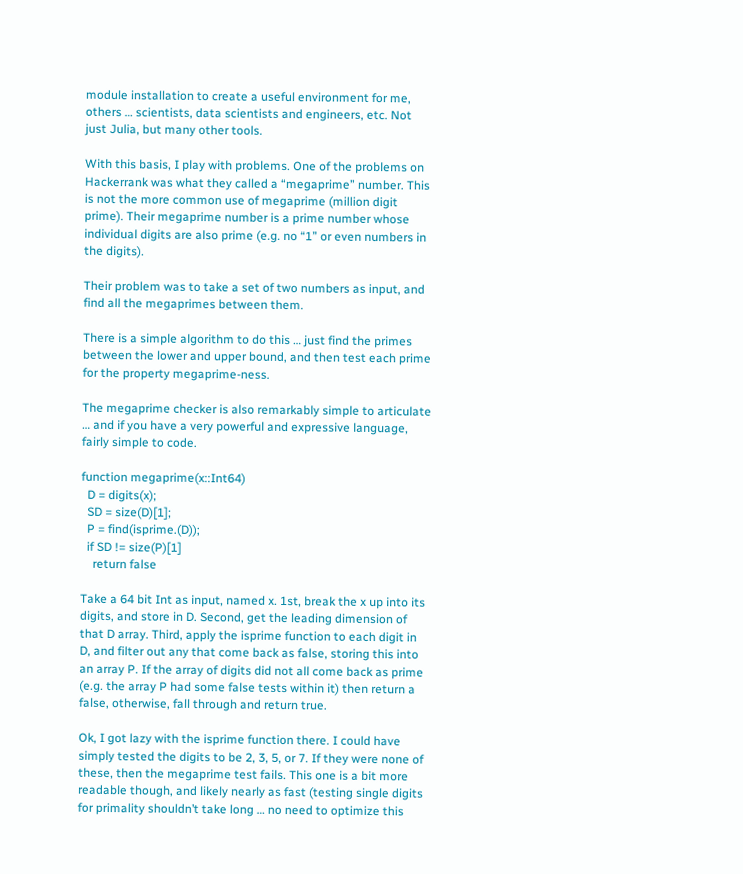module installation to create a useful environment for me, others … scientists, data scientists and engineers, etc. Not just Julia, but many other tools.

With this basis, I play with problems. One of the problems on Hackerrank was what they called a “megaprime” number. This is not the more common use of megaprime (million digit prime). Their megaprime number is a prime number whose individual digits are also prime (e.g. no “1” or even numbers in the digits).

Their problem was to take a set of two numbers as input, and find all the megaprimes between them.

There is a simple algorithm to do this … just find the primes between the lower and upper bound, and then test each prime for the property megaprime-ness.

The megaprime checker is also remarkably simple to articulate … and if you have a very powerful and expressive language, fairly simple to code.

function megaprime(x::Int64)
  D = digits(x);
  SD = size(D)[1];
  P = find(isprime.(D));
  if SD != size(P)[1]
    return false

Take a 64 bit Int as input, named x. 1st, break the x up into its digits, and store in D. Second, get the leading dimension of that D array. Third, apply the isprime function to each digit in D, and filter out any that come back as false, storing this into an array P. If the array of digits did not all come back as prime (e.g. the array P had some false tests within it) then return a false, otherwise, fall through and return true.

Ok, I got lazy with the isprime function there. I could have simply tested the digits to be 2, 3, 5, or 7. If they were none of these, then the megaprime test fails. This one is a bit more readable though, and likely nearly as fast (testing single digits for primality shouldn’t take long … no need to optimize this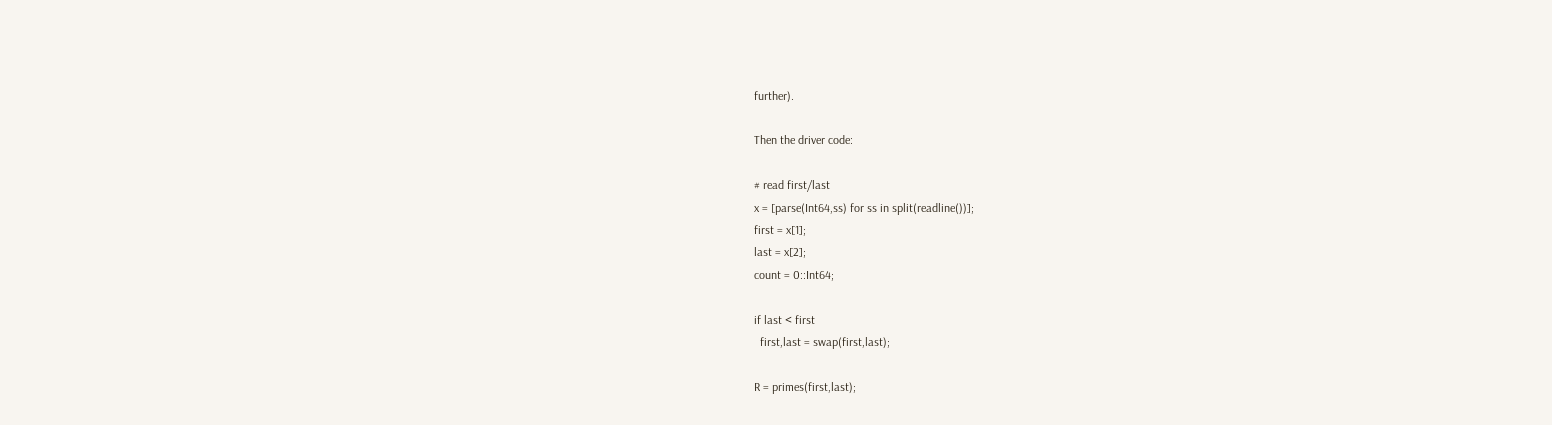further).

Then the driver code:

# read first/last
x = [parse(Int64,ss) for ss in split(readline())];
first = x[1];
last = x[2];
count = 0::Int64;

if last < first
  first,last = swap(first,last);

R = primes(first,last);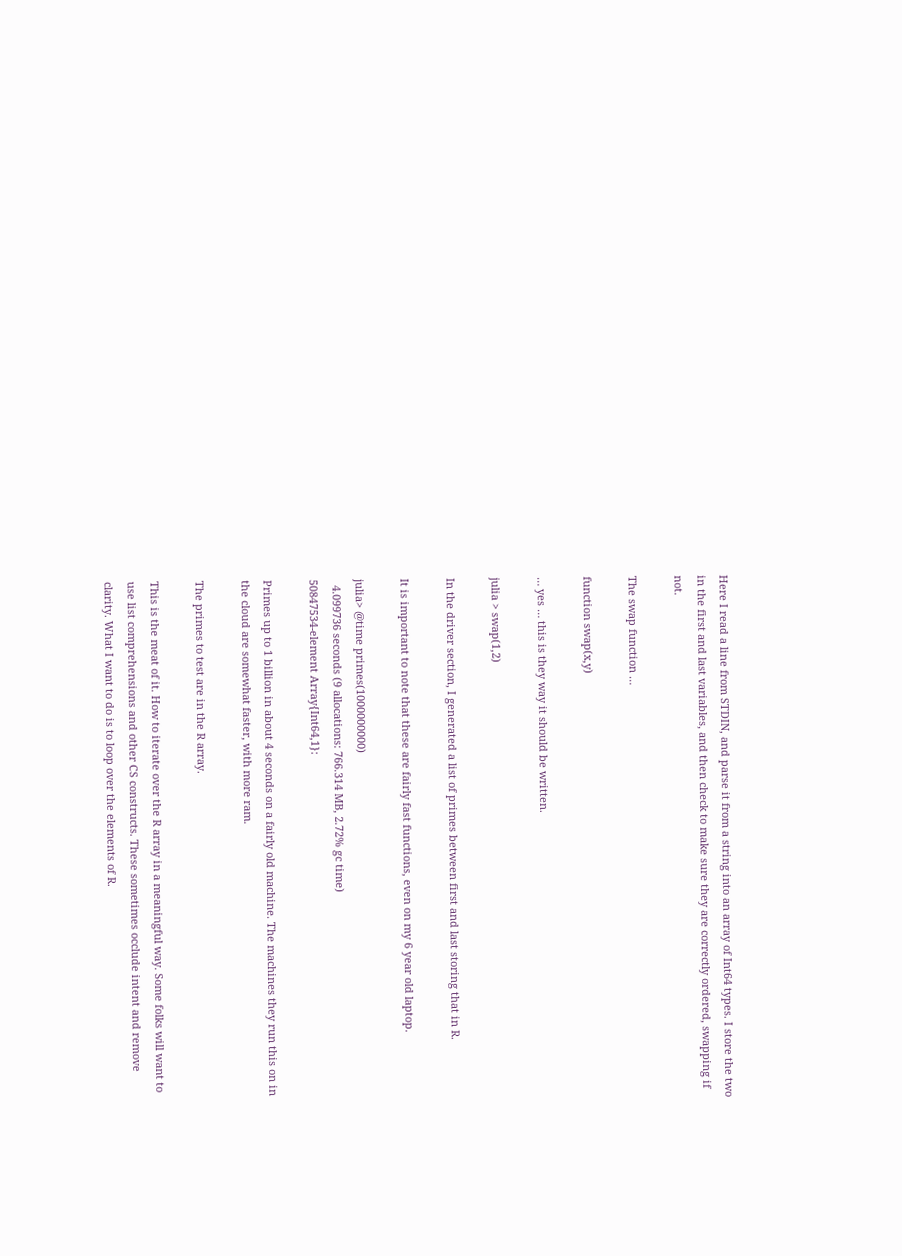Here I read a line from STDIN, and parse it from a string into an array of Int64 types. I store the two in the first and last variables, and then check to make sure they are correctly ordered, swapping if not.

The swap function …

function swap(x,y)

… yes … this is they way it should be written.

julia > swap(1,2)

In the driver section, I generated a list of primes between first and last storing that in R.

It is important to note that these are fairly fast functions, even on my 6 year old laptop.

julia> @time primes(1000000000)
  4.099736 seconds (9 allocations: 766.314 MB, 2.72% gc time)
50847534-element Array{Int64,1}:

Primes up to 1 billion in about 4 seconds on a fairly old machine. The machines they run this on in the cloud are somewhat faster, with more ram.

The primes to test are in the R array.

This is the meat of it. How to iterate over the R array in a meaningful way. Some folks will want to use list comprehensions and other CS constructs. These sometimes occlude intent and remove clarity. What I want to do is to loop over the elements of R.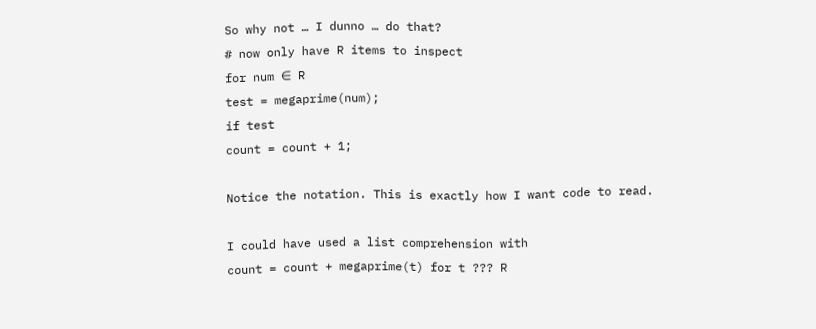So why not … I dunno … do that?
# now only have R items to inspect
for num ∈ R
test = megaprime(num);
if test
count = count + 1;

Notice the notation. This is exactly how I want code to read.

I could have used a list comprehension with
count = count + megaprime(t) for t ??? R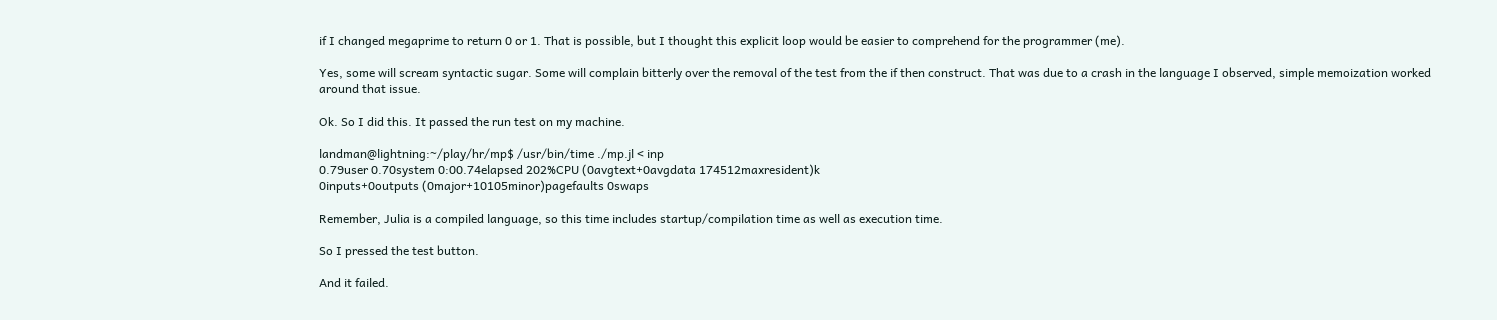if I changed megaprime to return 0 or 1. That is possible, but I thought this explicit loop would be easier to comprehend for the programmer (me).

Yes, some will scream syntactic sugar. Some will complain bitterly over the removal of the test from the if then construct. That was due to a crash in the language I observed, simple memoization worked around that issue.

Ok. So I did this. It passed the run test on my machine.

landman@lightning:~/play/hr/mp$ /usr/bin/time ./mp.jl < inp
0.79user 0.70system 0:00.74elapsed 202%CPU (0avgtext+0avgdata 174512maxresident)k
0inputs+0outputs (0major+10105minor)pagefaults 0swaps

Remember, Julia is a compiled language, so this time includes startup/compilation time as well as execution time.

So I pressed the test button.

And it failed.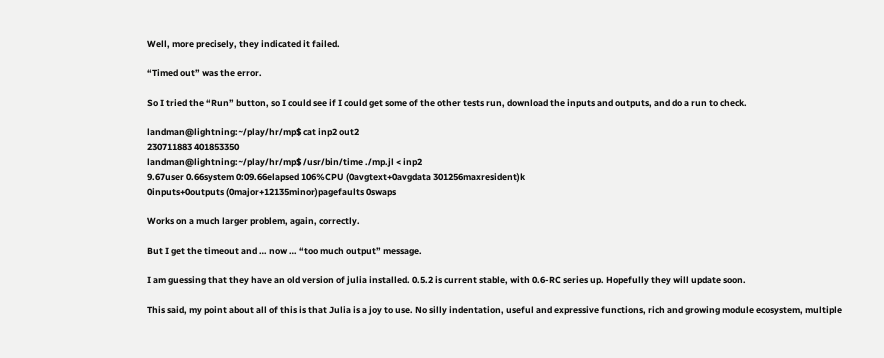Well, more precisely, they indicated it failed.

“Timed out” was the error.

So I tried the “Run” button, so I could see if I could get some of the other tests run, download the inputs and outputs, and do a run to check.

landman@lightning:~/play/hr/mp$ cat inp2 out2
230711883 401853350
landman@lightning:~/play/hr/mp$ /usr/bin/time ./mp.jl < inp2
9.67user 0.66system 0:09.66elapsed 106%CPU (0avgtext+0avgdata 301256maxresident)k
0inputs+0outputs (0major+12135minor)pagefaults 0swaps

Works on a much larger problem, again, correctly.

But I get the timeout and … now … “too much output” message.

I am guessing that they have an old version of julia installed. 0.5.2 is current stable, with 0.6-RC series up. Hopefully they will update soon.

This said, my point about all of this is that Julia is a joy to use. No silly indentation, useful and expressive functions, rich and growing module ecosystem, multiple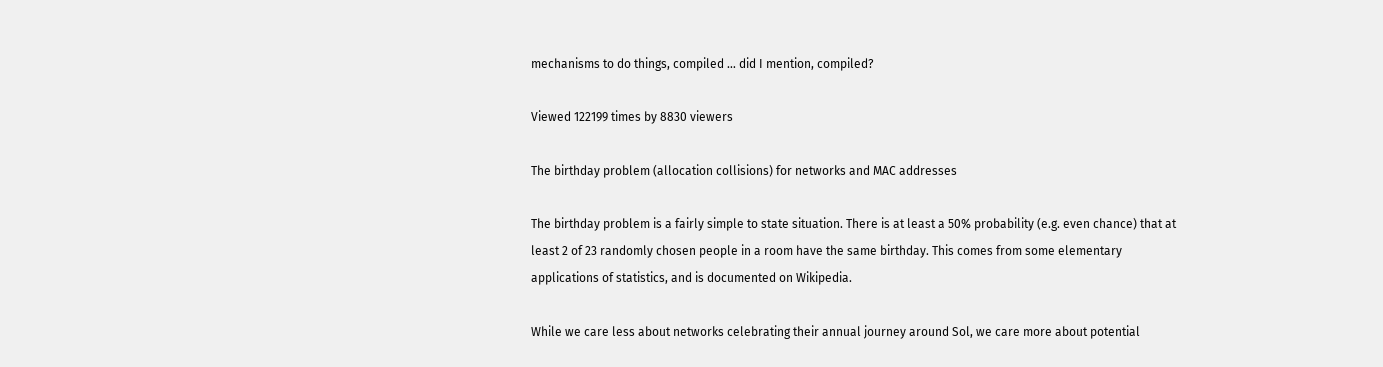mechanisms to do things, compiled … did I mention, compiled?

Viewed 122199 times by 8830 viewers

The birthday problem (allocation collisions) for networks and MAC addresses

The birthday problem is a fairly simple to state situation. There is at least a 50% probability (e.g. even chance) that at least 2 of 23 randomly chosen people in a room have the same birthday. This comes from some elementary applications of statistics, and is documented on Wikipedia.

While we care less about networks celebrating their annual journey around Sol, we care more about potential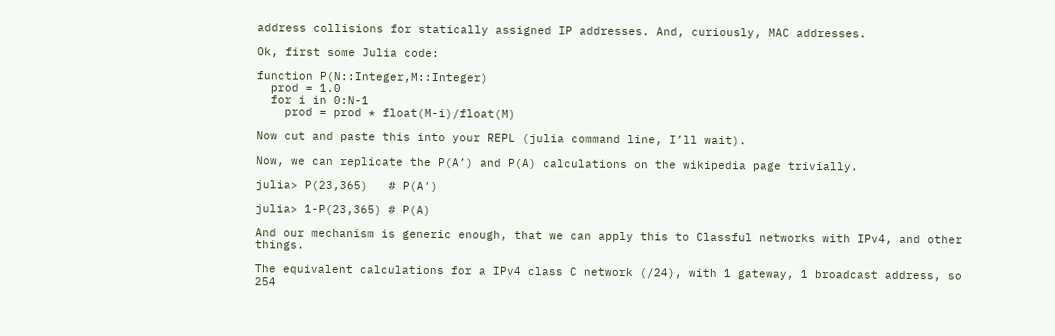address collisions for statically assigned IP addresses. And, curiously, MAC addresses.

Ok, first some Julia code:

function P(N::Integer,M::Integer)
  prod = 1.0
  for i in 0:N-1
    prod = prod * float(M-i)/float(M)

Now cut and paste this into your REPL (julia command line, I’ll wait).

Now, we can replicate the P(A’) and P(A) calculations on the wikipedia page trivially.

julia> P(23,365)   # P(A')

julia> 1-P(23,365) # P(A)

And our mechanism is generic enough, that we can apply this to Classful networks with IPv4, and other things.

The equivalent calculations for a IPv4 class C network (/24), with 1 gateway, 1 broadcast address, so 254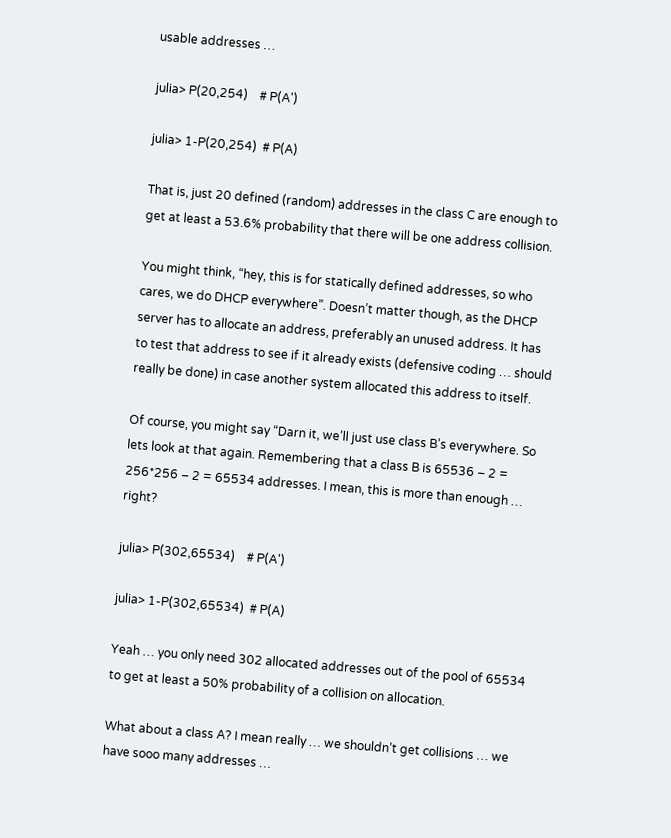usable addresses …

julia> P(20,254)    # P(A')

julia> 1-P(20,254)  # P(A)

That is, just 20 defined (random) addresses in the class C are enough to get at least a 53.6% probability that there will be one address collision.

You might think, “hey, this is for statically defined addresses, so who cares, we do DHCP everywhere”. Doesn’t matter though, as the DHCP server has to allocate an address, preferably an unused address. It has to test that address to see if it already exists (defensive coding … should really be done) in case another system allocated this address to itself.

Of course, you might say “Darn it, we’ll just use class B’s everywhere. So lets look at that again. Remembering that a class B is 65536 – 2 = 256*256 – 2 = 65534 addresses. I mean, this is more than enough … right?

julia> P(302,65534)    # P(A')

julia> 1-P(302,65534)  # P(A)

Yeah … you only need 302 allocated addresses out of the pool of 65534 to get at least a 50% probability of a collision on allocation.

What about a class A? I mean really … we shouldn’t get collisions … we have sooo many addresses …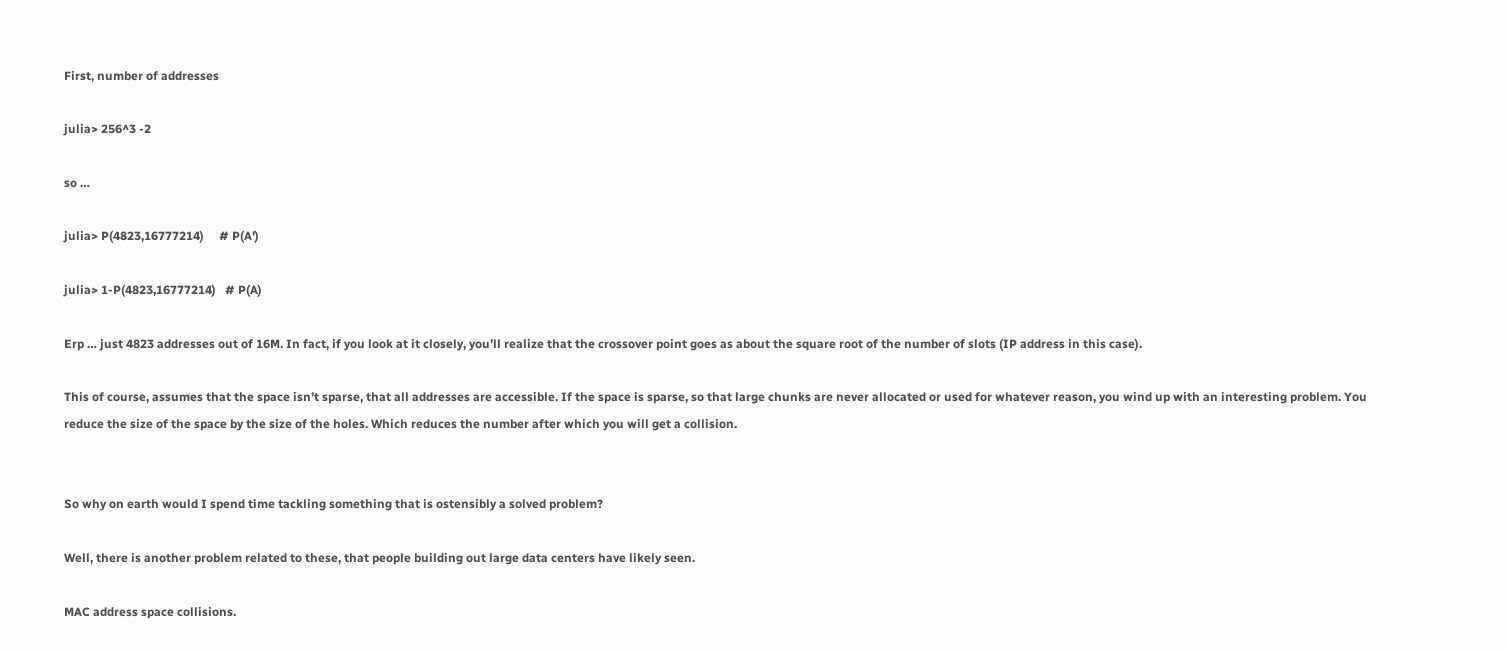First, number of addresses

julia> 256^3 -2

so …

julia> P(4823,16777214)     # P(A')

julia> 1-P(4823,16777214)   # P(A)

Erp … just 4823 addresses out of 16M. In fact, if you look at it closely, you’ll realize that the crossover point goes as about the square root of the number of slots (IP address in this case).

This of course, assumes that the space isn’t sparse, that all addresses are accessible. If the space is sparse, so that large chunks are never allocated or used for whatever reason, you wind up with an interesting problem. You reduce the size of the space by the size of the holes. Which reduces the number after which you will get a collision.


So why on earth would I spend time tackling something that is ostensibly a solved problem?

Well, there is another problem related to these, that people building out large data centers have likely seen.

MAC address space collisions.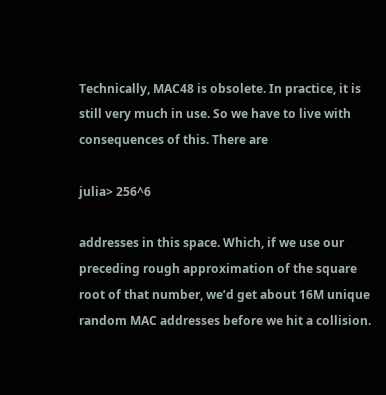Technically, MAC48 is obsolete. In practice, it is still very much in use. So we have to live with consequences of this. There are

julia> 256^6

addresses in this space. Which, if we use our preceding rough approximation of the square root of that number, we’d get about 16M unique random MAC addresses before we hit a collision.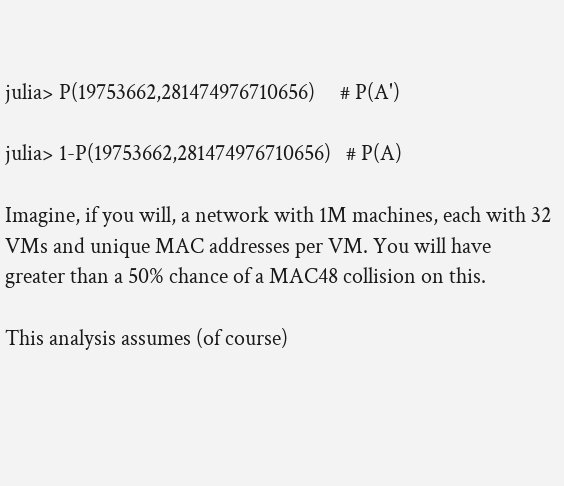julia> P(19753662,281474976710656)     # P(A')

julia> 1-P(19753662,281474976710656)   # P(A)

Imagine, if you will, a network with 1M machines, each with 32 VMs and unique MAC addresses per VM. You will have greater than a 50% chance of a MAC48 collision on this.

This analysis assumes (of course)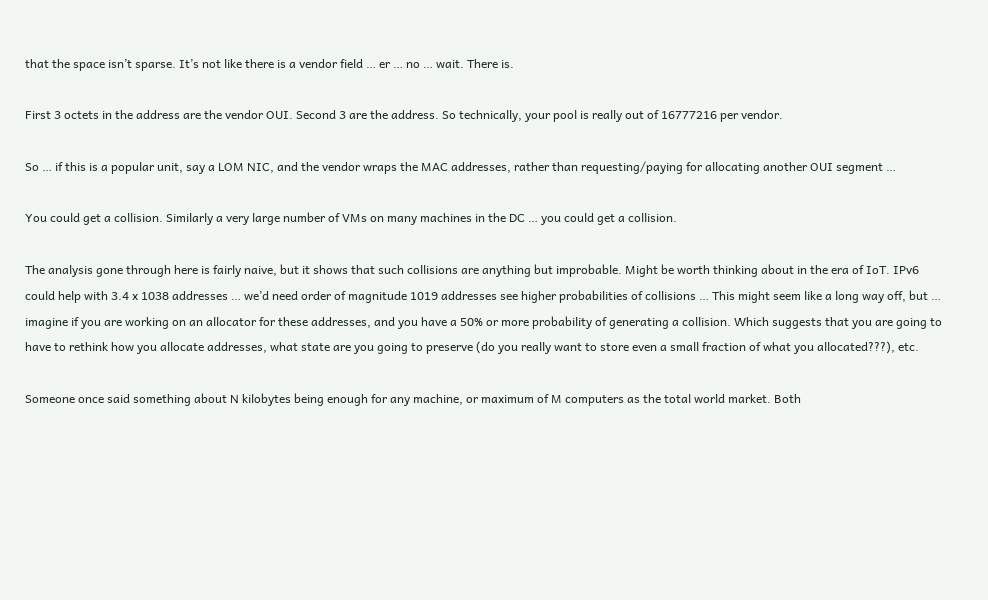that the space isn’t sparse. It’s not like there is a vendor field … er … no … wait. There is.

First 3 octets in the address are the vendor OUI. Second 3 are the address. So technically, your pool is really out of 16777216 per vendor.

So … if this is a popular unit, say a LOM NIC, and the vendor wraps the MAC addresses, rather than requesting/paying for allocating another OUI segment …

You could get a collision. Similarly a very large number of VMs on many machines in the DC … you could get a collision.

The analysis gone through here is fairly naive, but it shows that such collisions are anything but improbable. Might be worth thinking about in the era of IoT. IPv6 could help with 3.4 x 1038 addresses … we’d need order of magnitude 1019 addresses see higher probabilities of collisions … This might seem like a long way off, but … imagine if you are working on an allocator for these addresses, and you have a 50% or more probability of generating a collision. Which suggests that you are going to have to rethink how you allocate addresses, what state are you going to preserve (do you really want to store even a small fraction of what you allocated???), etc.

Someone once said something about N kilobytes being enough for any machine, or maximum of M computers as the total world market. Both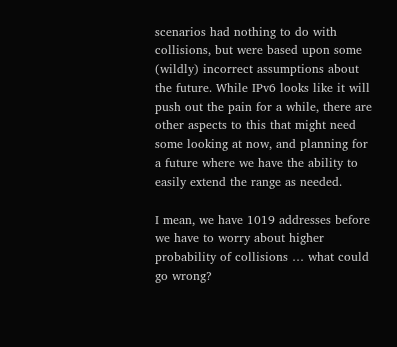scenarios had nothing to do with collisions, but were based upon some (wildly) incorrect assumptions about the future. While IPv6 looks like it will push out the pain for a while, there are other aspects to this that might need some looking at now, and planning for a future where we have the ability to easily extend the range as needed.

I mean, we have 1019 addresses before we have to worry about higher probability of collisions … what could go wrong?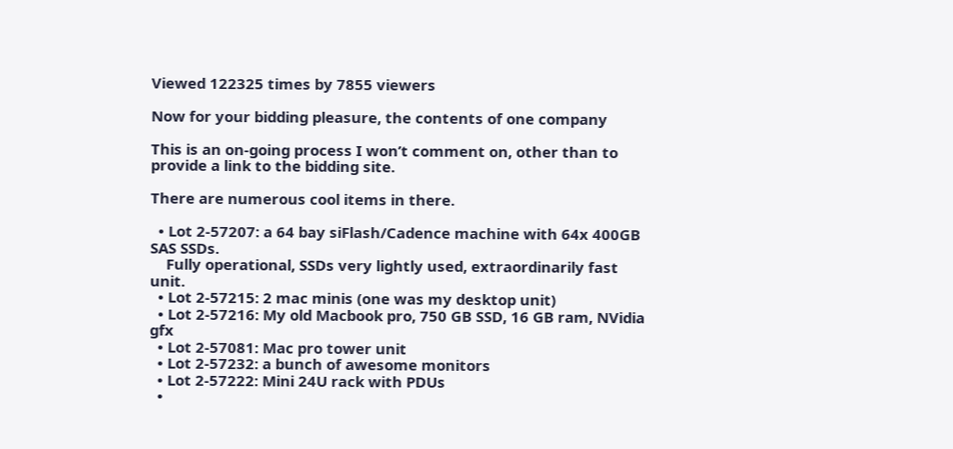Viewed 122325 times by 7855 viewers

Now for your bidding pleasure, the contents of one company

This is an on-going process I won’t comment on, other than to provide a link to the bidding site.

There are numerous cool items in there.

  • Lot 2-57207: a 64 bay siFlash/Cadence machine with 64x 400GB SAS SSDs.
    Fully operational, SSDs very lightly used, extraordinarily fast unit.
  • Lot 2-57215: 2 mac minis (one was my desktop unit)
  • Lot 2-57216: My old Macbook pro, 750 GB SSD, 16 GB ram, NVidia gfx
  • Lot 2-57081: Mac pro tower unit
  • Lot 2-57232: a bunch of awesome monitors
  • Lot 2-57222: Mini 24U rack with PDUs
  •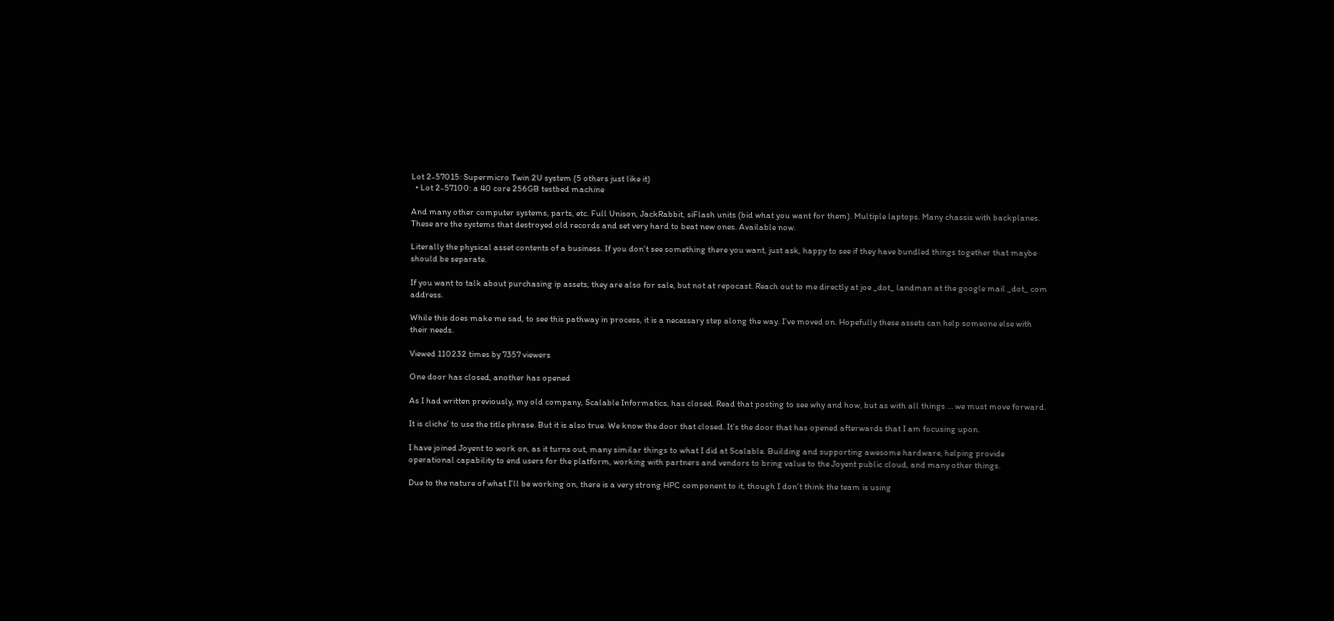Lot 2-57015: Supermicro Twin 2U system (5 others just like it)
  • Lot 2-57100: a 40 core 256GB testbed machine

And many other computer systems, parts, etc. Full Unison, JackRabbit, siFlash units (bid what you want for them). Multiple laptops. Many chassis with backplanes. These are the systems that destroyed old records and set very hard to beat new ones. Available now.

Literally the physical asset contents of a business. If you don’t see something there you want, just ask, happy to see if they have bundled things together that maybe should be separate.

If you want to talk about purchasing ip assets, they are also for sale, but not at repocast. Reach out to me directly at joe _dot_ landman at the google mail _dot_ com address.

While this does make me sad, to see this pathway in process, it is a necessary step along the way. I’ve moved on. Hopefully these assets can help someone else with their needs.

Viewed 110232 times by 7357 viewers

One door has closed, another has opened

As I had written previously, my old company, Scalable Informatics, has closed. Read that posting to see why and how, but as with all things … we must move forward.

It is cliche’ to use the title phrase. But it is also true. We know the door that closed. It’s the door that has opened afterwards that I am focusing upon.

I have joined Joyent to work on, as it turns out, many similar things to what I did at Scalable. Building and supporting awesome hardware, helping provide operational capability to end users for the platform, working with partners and vendors to bring value to the Joyent public cloud, and many other things.

Due to the nature of what I’ll be working on, there is a very strong HPC component to it, though I don’t think the team is using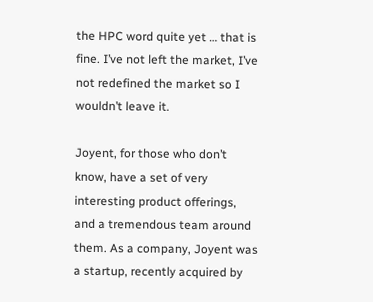the HPC word quite yet … that is fine. I’ve not left the market, I’ve not redefined the market so I wouldn’t leave it.

Joyent, for those who don’t know, have a set of very interesting product offerings, and a tremendous team around them. As a company, Joyent was a startup, recently acquired by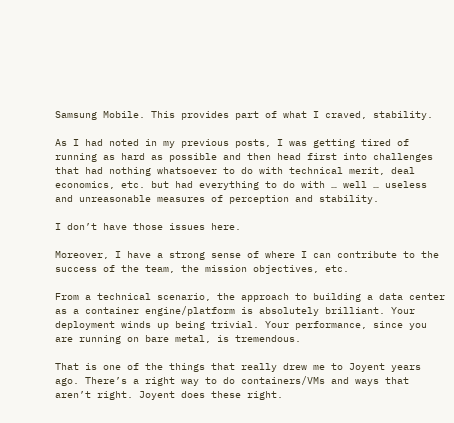Samsung Mobile. This provides part of what I craved, stability.

As I had noted in my previous posts, I was getting tired of running as hard as possible and then head first into challenges that had nothing whatsoever to do with technical merit, deal economics, etc. but had everything to do with … well … useless and unreasonable measures of perception and stability.

I don’t have those issues here.

Moreover, I have a strong sense of where I can contribute to the success of the team, the mission objectives, etc.

From a technical scenario, the approach to building a data center as a container engine/platform is absolutely brilliant. Your deployment winds up being trivial. Your performance, since you are running on bare metal, is tremendous.

That is one of the things that really drew me to Joyent years ago. There’s a right way to do containers/VMs and ways that aren’t right. Joyent does these right.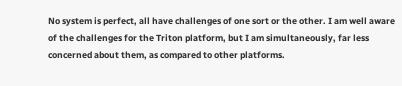No system is perfect, all have challenges of one sort or the other. I am well aware of the challenges for the Triton platform, but I am simultaneously, far less concerned about them, as compared to other platforms.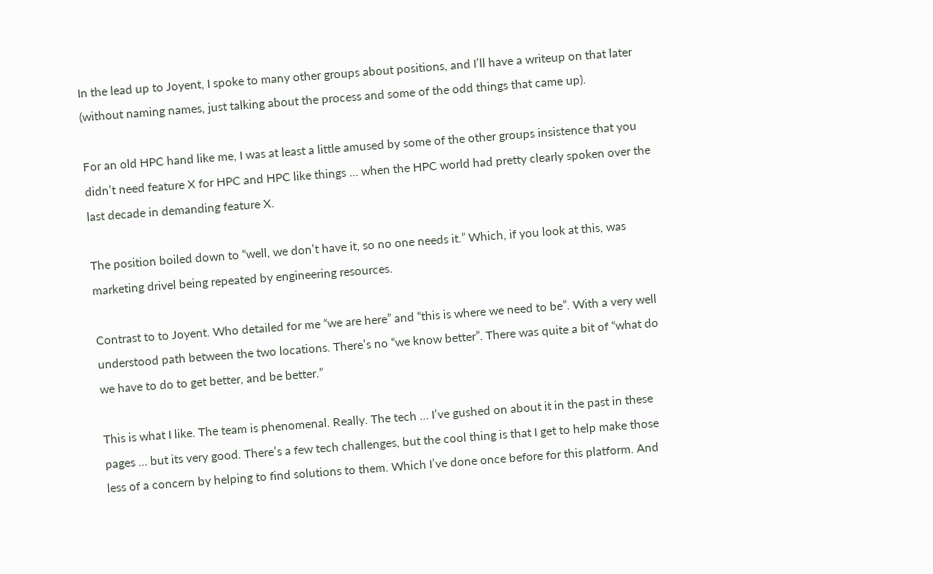In the lead up to Joyent, I spoke to many other groups about positions, and I’ll have a writeup on that later (without naming names, just talking about the process and some of the odd things that came up).

For an old HPC hand like me, I was at least a little amused by some of the other groups insistence that you didn’t need feature X for HPC and HPC like things … when the HPC world had pretty clearly spoken over the last decade in demanding feature X.

The position boiled down to “well, we don’t have it, so no one needs it.” Which, if you look at this, was marketing drivel being repeated by engineering resources.

Contrast to to Joyent. Who detailed for me “we are here” and “this is where we need to be”. With a very well understood path between the two locations. There’s no “we know better”. There was quite a bit of “what do we have to do to get better, and be better.”

This is what I like. The team is phenomenal. Really. The tech … I’ve gushed on about it in the past in these pages … but its very good. There’s a few tech challenges, but the cool thing is that I get to help make those less of a concern by helping to find solutions to them. Which I’ve done once before for this platform. And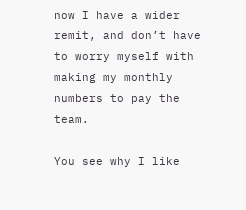now I have a wider remit, and don’t have to worry myself with making my monthly numbers to pay the team.

You see why I like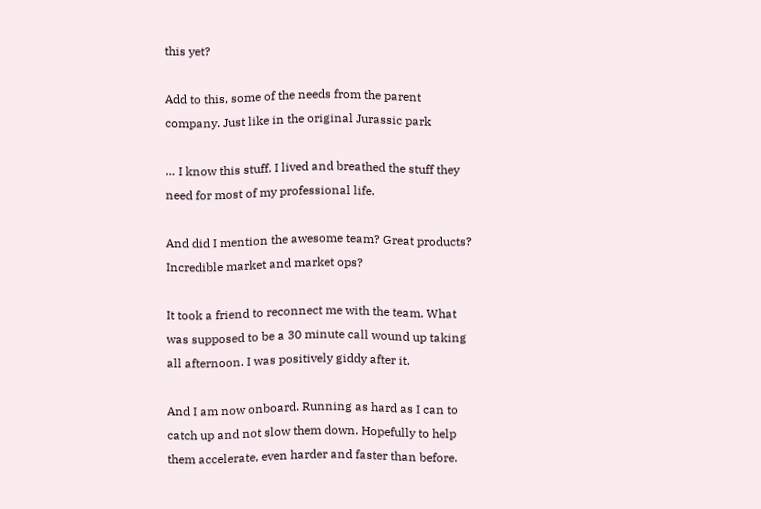this yet?

Add to this, some of the needs from the parent company. Just like in the original Jurassic park

… I know this stuff. I lived and breathed the stuff they need for most of my professional life.

And did I mention the awesome team? Great products? Incredible market and market ops?

It took a friend to reconnect me with the team. What was supposed to be a 30 minute call wound up taking all afternoon. I was positively giddy after it.

And I am now onboard. Running as hard as I can to catch up and not slow them down. Hopefully to help them accelerate, even harder and faster than before.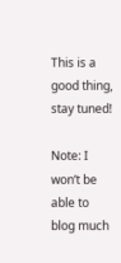This is a good thing, stay tuned!

Note: I won’t be able to blog much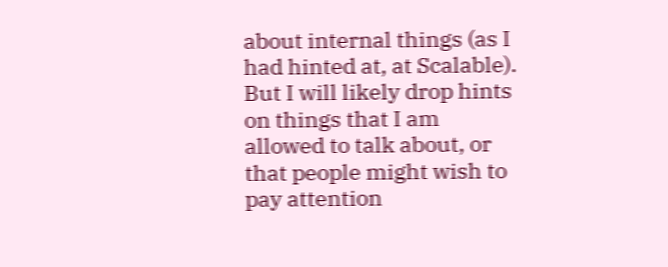about internal things (as I had hinted at, at Scalable). But I will likely drop hints on things that I am allowed to talk about, or that people might wish to pay attention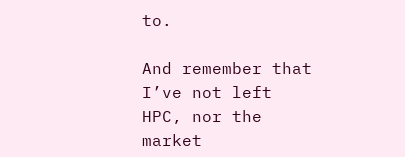to.

And remember that I’ve not left HPC, nor the market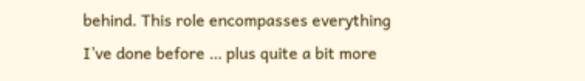behind. This role encompasses everything I’ve done before … plus quite a bit more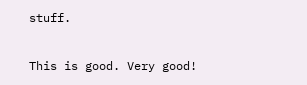stuff.

This is good. Very good!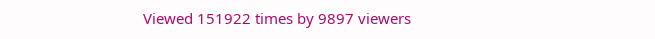Viewed 151922 times by 9897 viewers